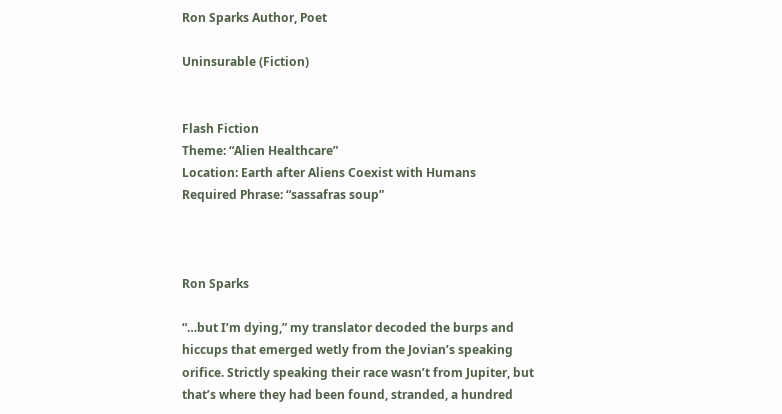Ron Sparks Author, Poet

Uninsurable (Fiction)


Flash Fiction
Theme: “Alien Healthcare”
Location: Earth after Aliens Coexist with Humans
Required Phrase: “sassafras soup”



Ron Sparks

“…but I’m dying,” my translator decoded the burps and hiccups that emerged wetly from the Jovian’s speaking orifice. Strictly speaking their race wasn’t from Jupiter, but that’s where they had been found, stranded, a hundred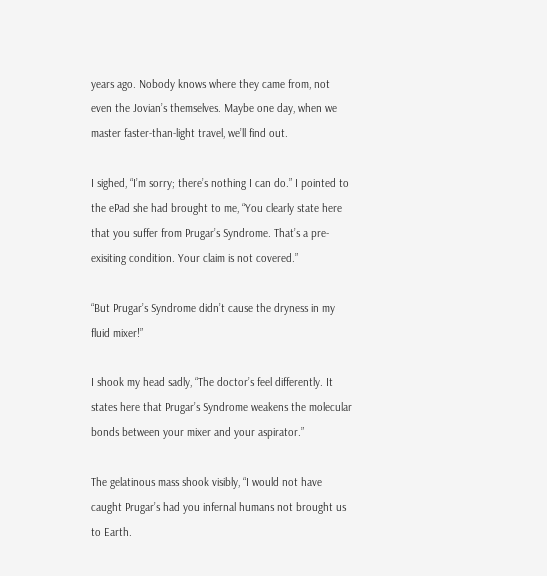years ago. Nobody knows where they came from, not even the Jovian’s themselves. Maybe one day, when we master faster-than-light travel, we’ll find out.

I sighed, “I’m sorry; there’s nothing I can do.” I pointed to the ePad she had brought to me, “You clearly state here that you suffer from Prugar’s Syndrome. That’s a pre-exisiting condition. Your claim is not covered.”

“But Prugar’s Syndrome didn’t cause the dryness in my fluid mixer!”

I shook my head sadly, “The doctor’s feel differently. It states here that Prugar’s Syndrome weakens the molecular bonds between your mixer and your aspirator.”

The gelatinous mass shook visibly, “I would not have caught Prugar’s had you infernal humans not brought us to Earth.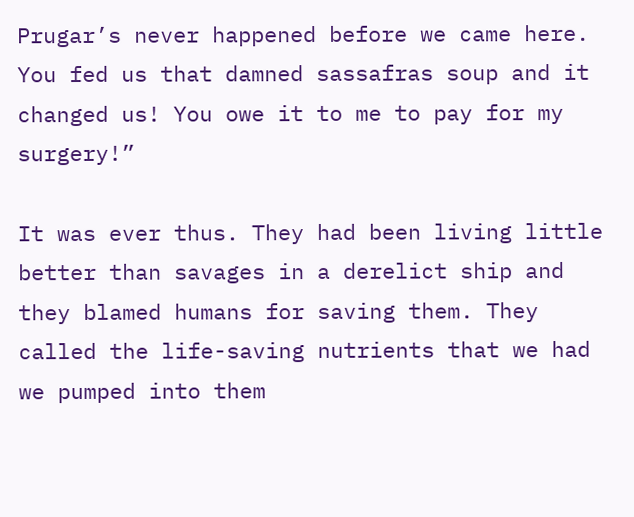Prugar’s never happened before we came here. You fed us that damned sassafras soup and it changed us! You owe it to me to pay for my surgery!”

It was ever thus. They had been living little better than savages in a derelict ship and they blamed humans for saving them. They called the life-saving nutrients that we had we pumped into them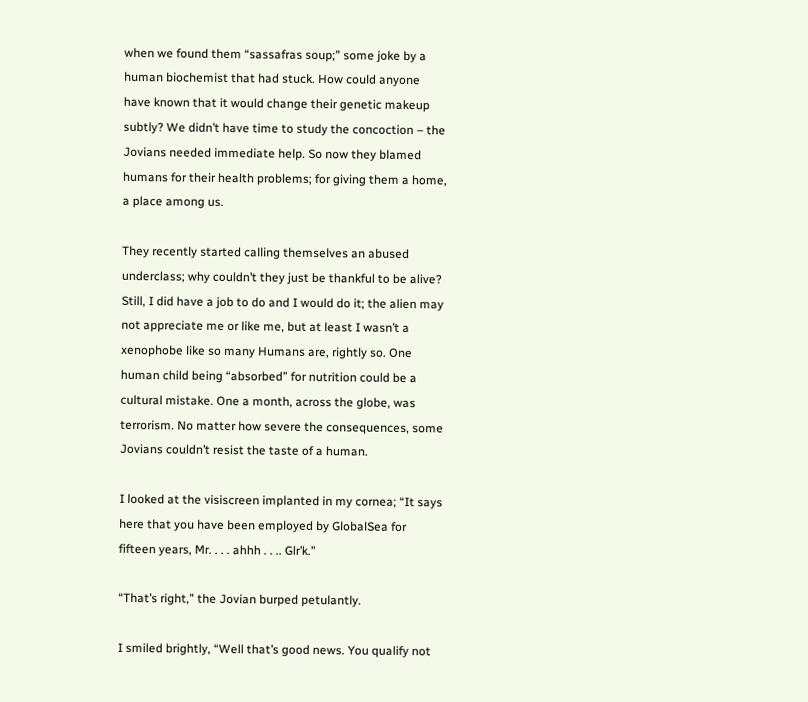when we found them “sassafras soup;” some joke by a human biochemist that had stuck. How could anyone have known that it would change their genetic makeup subtly? We didn’t have time to study the concoction – the Jovians needed immediate help. So now they blamed humans for their health problems; for giving them a home, a place among us.

They recently started calling themselves an abused underclass; why couldn’t they just be thankful to be alive? Still, I did have a job to do and I would do it; the alien may not appreciate me or like me, but at least I wasn’t a xenophobe like so many Humans are, rightly so. One human child being “absorbed” for nutrition could be a cultural mistake. One a month, across the globe, was terrorism. No matter how severe the consequences, some Jovians couldn’t resist the taste of a human.

I looked at the visiscreen implanted in my cornea; “It says here that you have been employed by GlobalSea for fifteen years, Mr. . . . ahhh . . .. Glr’k.”

“That’s right,” the Jovian burped petulantly.

I smiled brightly, “Well that’s good news. You qualify not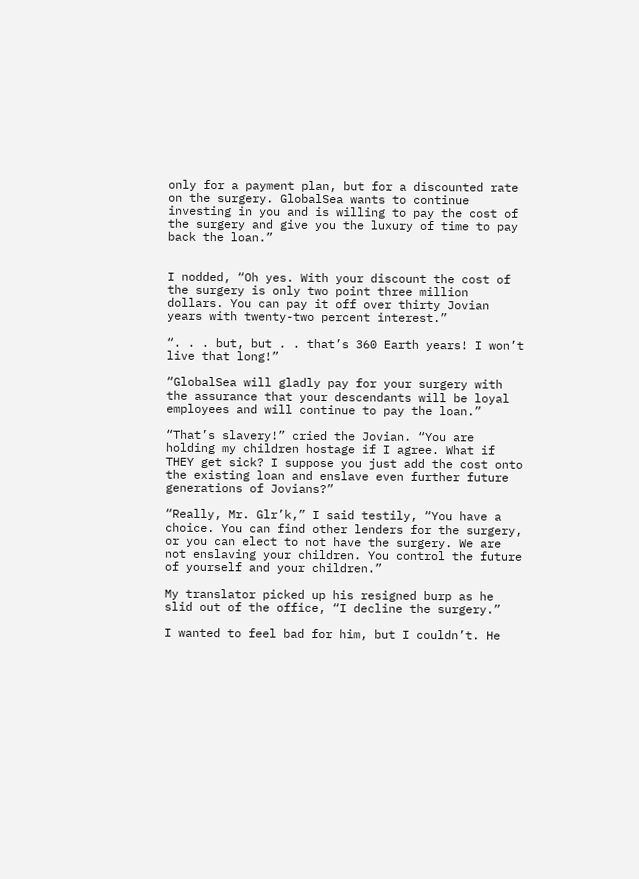only for a payment plan, but for a discounted rate on the surgery. GlobalSea wants to continue investing in you and is willing to pay the cost of the surgery and give you the luxury of time to pay back the loan.”


I nodded, “Oh yes. With your discount the cost of the surgery is only two point three million dollars. You can pay it off over thirty Jovian years with twenty-two percent interest.”

“. . . but, but . . that’s 360 Earth years! I won’t live that long!”

“GlobalSea will gladly pay for your surgery with the assurance that your descendants will be loyal employees and will continue to pay the loan.”

“That’s slavery!” cried the Jovian. “You are holding my children hostage if I agree. What if THEY get sick? I suppose you just add the cost onto the existing loan and enslave even further future generations of Jovians?”

“Really, Mr. Glr’k,” I said testily, “You have a choice. You can find other lenders for the surgery, or you can elect to not have the surgery. We are not enslaving your children. You control the future of yourself and your children.”

My translator picked up his resigned burp as he slid out of the office, “I decline the surgery.”

I wanted to feel bad for him, but I couldn’t. He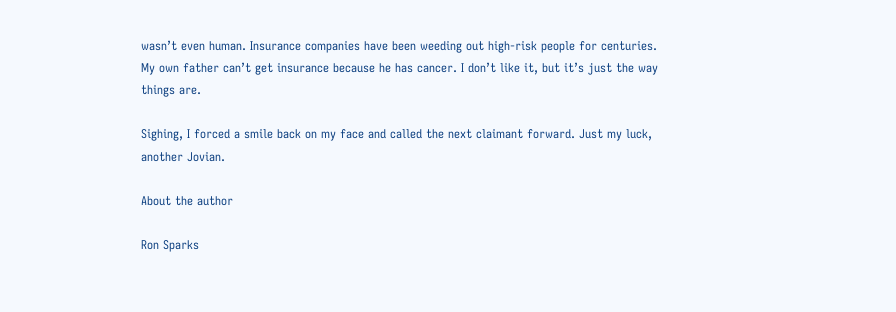wasn’t even human. Insurance companies have been weeding out high-risk people for centuries. My own father can’t get insurance because he has cancer. I don’t like it, but it’s just the way things are.

Sighing, I forced a smile back on my face and called the next claimant forward. Just my luck, another Jovian.

About the author

Ron Sparks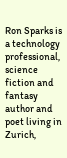Ron Sparks is a technology professional, science fiction and fantasy author and poet living in Zurich,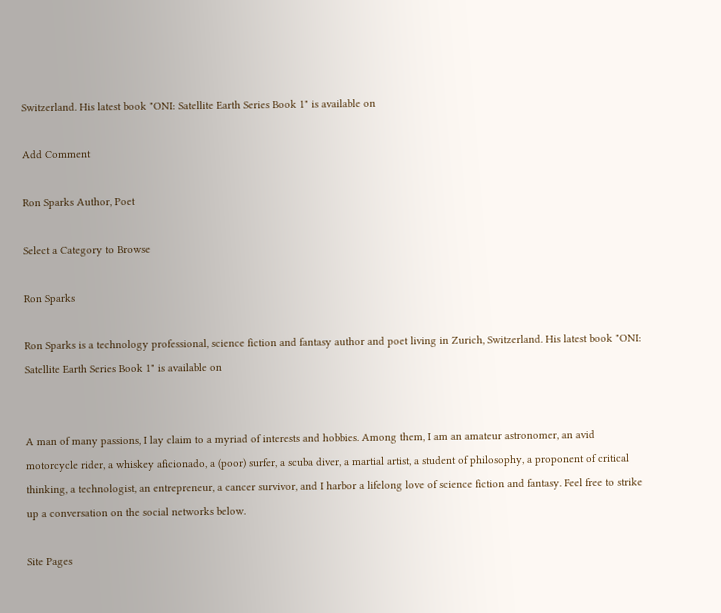Switzerland. His latest book "ONI: Satellite Earth Series Book 1" is available on

Add Comment

Ron Sparks Author, Poet

Select a Category to Browse

Ron Sparks

Ron Sparks is a technology professional, science fiction and fantasy author and poet living in Zurich, Switzerland. His latest book "ONI: Satellite Earth Series Book 1" is available on


A man of many passions, I lay claim to a myriad of interests and hobbies. Among them, I am an amateur astronomer, an avid motorcycle rider, a whiskey aficionado, a (poor) surfer, a scuba diver, a martial artist, a student of philosophy, a proponent of critical thinking, a technologist, an entrepreneur, a cancer survivor, and I harbor a lifelong love of science fiction and fantasy. Feel free to strike up a conversation on the social networks below.

Site Pages